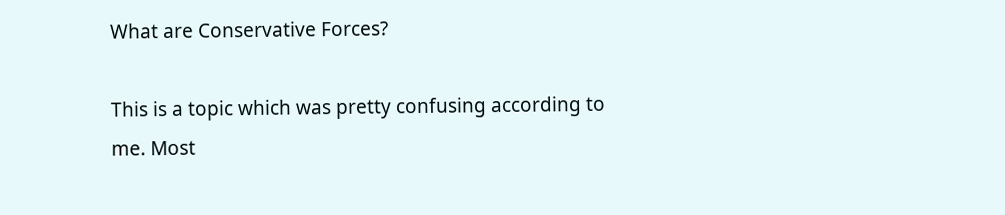What are Conservative Forces?

This is a topic which was pretty confusing according to me. Most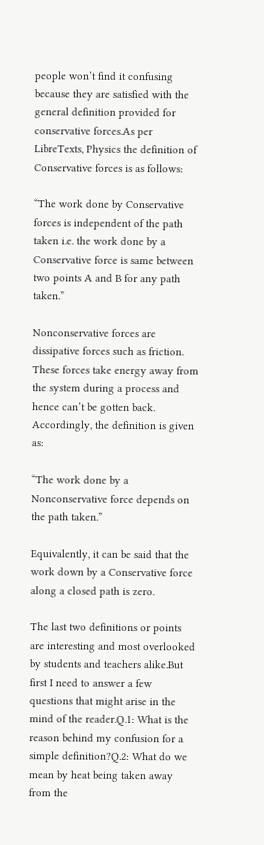people won’t find it confusing because they are satisfied with the general definition provided for conservative forces.As per LibreTexts, Physics the definition of Conservative forces is as follows:

“The work done by Conservative forces is independent of the path taken i.e. the work done by a Conservative force is same between two points A and B for any path taken.”

Nonconservative forces are dissipative forces such as friction. These forces take energy away from the system during a process and hence can’t be gotten back. Accordingly, the definition is given as:

“The work done by a Nonconservative force depends on the path taken.”

Equivalently, it can be said that the work down by a Conservative force along a closed path is zero.

The last two definitions or points are interesting and most overlooked by students and teachers alike.But first I need to answer a few questions that might arise in the mind of the reader.Q.1: What is the reason behind my confusion for a simple definition?Q.2: What do we mean by heat being taken away from the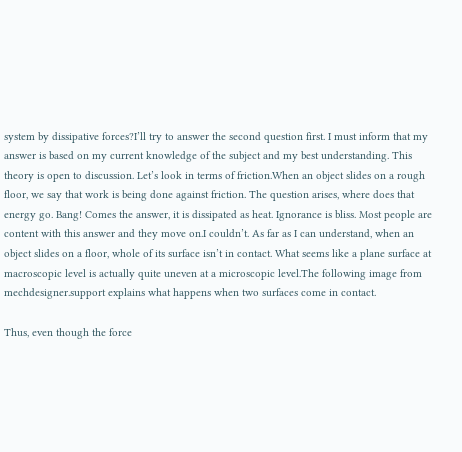system by dissipative forces?I’ll try to answer the second question first. I must inform that my answer is based on my current knowledge of the subject and my best understanding. This theory is open to discussion. Let’s look in terms of friction.When an object slides on a rough floor, we say that work is being done against friction. The question arises, where does that energy go. Bang! Comes the answer, it is dissipated as heat. Ignorance is bliss. Most people are content with this answer and they move on.I couldn’t. As far as I can understand, when an object slides on a floor, whole of its surface isn’t in contact. What seems like a plane surface at macroscopic level is actually quite uneven at a microscopic level.The following image from mechdesigner.support explains what happens when two surfaces come in contact.

Thus, even though the force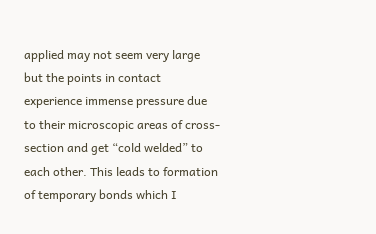applied may not seem very large but the points in contact experience immense pressure due to their microscopic areas of cross-section and get “cold welded” to each other. This leads to formation of temporary bonds which I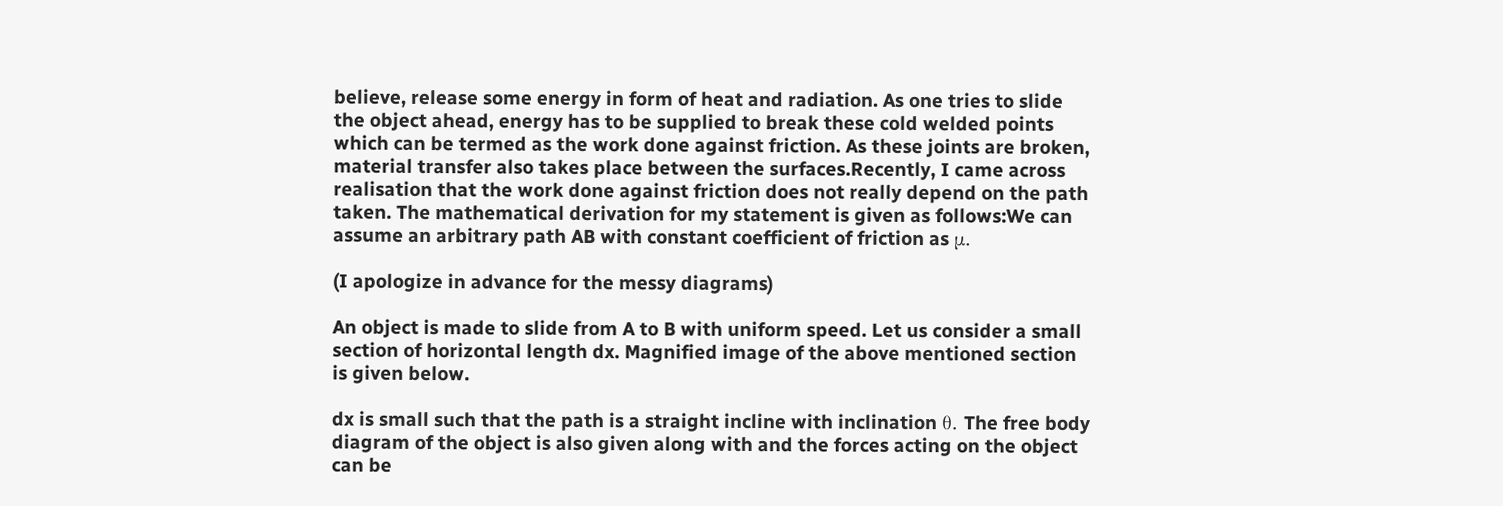believe, release some energy in form of heat and radiation. As one tries to slide the object ahead, energy has to be supplied to break these cold welded points which can be termed as the work done against friction. As these joints are broken, material transfer also takes place between the surfaces.Recently, I came across realisation that the work done against friction does not really depend on the path taken. The mathematical derivation for my statement is given as follows:We can assume an arbitrary path AB with constant coefficient of friction as μ.

(I apologize in advance for the messy diagrams)

An object is made to slide from A to B with uniform speed. Let us consider a small section of horizontal length dx. Magnified image of the above mentioned section is given below.

dx is small such that the path is a straight incline with inclination θ. The free body diagram of the object is also given along with and the forces acting on the object can be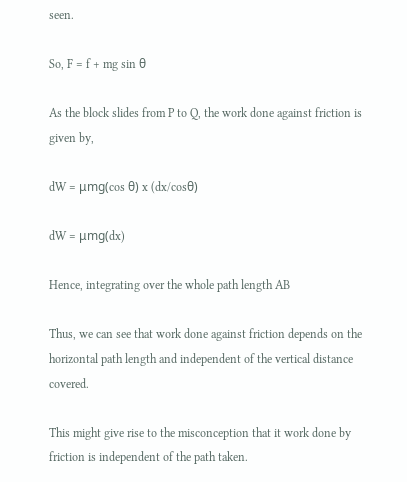seen.

So, F = f + mg sin θ

As the block slides from P to Q, the work done against friction is given by,

dW = μmg(cos θ) x (dx/cosθ)

dW = μmg(dx)

Hence, integrating over the whole path length AB

Thus, we can see that work done against friction depends on the horizontal path length and independent of the vertical distance covered.

This might give rise to the misconception that it work done by friction is independent of the path taken.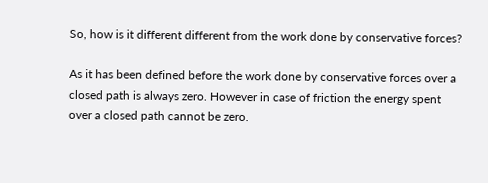So, how is it different different from the work done by conservative forces?

As it has been defined before the work done by conservative forces over a closed path is always zero. However in case of friction the energy spent over a closed path cannot be zero.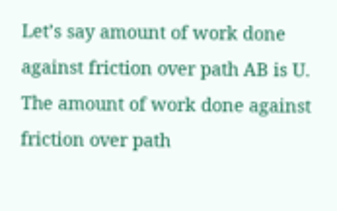Let’s say amount of work done against friction over path AB is U. The amount of work done against friction over path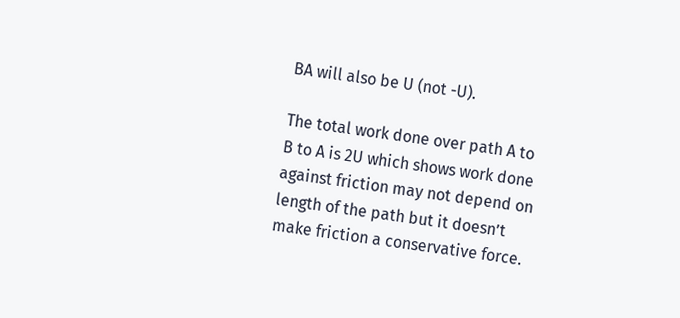BA will also be U (not -U).

The total work done over path A to B to A is 2U which shows work done against friction may not depend on length of the path but it doesn’t make friction a conservative force.